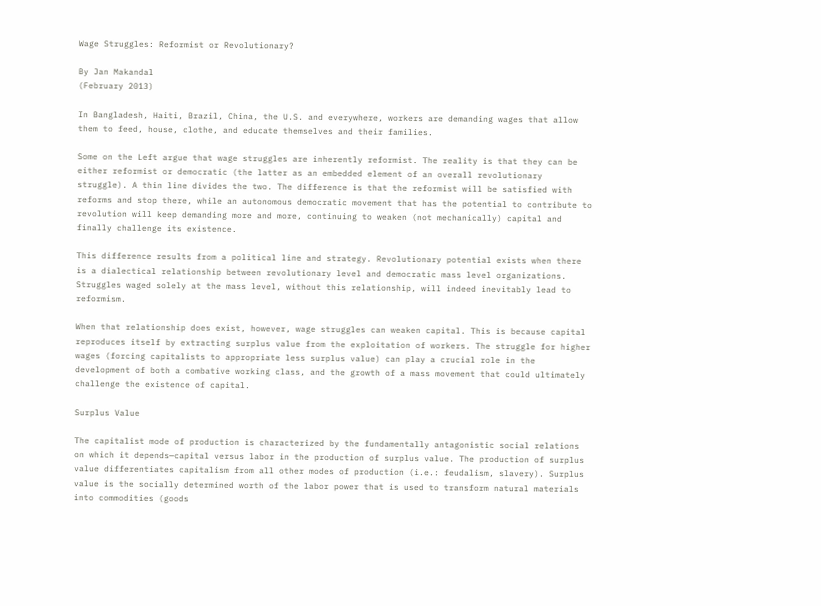Wage Struggles: Reformist or Revolutionary?

By Jan Makandal
(February 2013)

In Bangladesh, Haiti, Brazil, China, the U.S. and everywhere, workers are demanding wages that allow them to feed, house, clothe, and educate themselves and their families.

Some on the Left argue that wage struggles are inherently reformist. The reality is that they can be either reformist or democratic (the latter as an embedded element of an overall revolutionary struggle). A thin line divides the two. The difference is that the reformist will be satisfied with reforms and stop there, while an autonomous democratic movement that has the potential to contribute to revolution will keep demanding more and more, continuing to weaken (not mechanically) capital and finally challenge its existence.

This difference results from a political line and strategy. Revolutionary potential exists when there is a dialectical relationship between revolutionary level and democratic mass level organizations. Struggles waged solely at the mass level, without this relationship, will indeed inevitably lead to reformism.

When that relationship does exist, however, wage struggles can weaken capital. This is because capital reproduces itself by extracting surplus value from the exploitation of workers. The struggle for higher wages (forcing capitalists to appropriate less surplus value) can play a crucial role in the development of both a combative working class, and the growth of a mass movement that could ultimately challenge the existence of capital.

Surplus Value

The capitalist mode of production is characterized by the fundamentally antagonistic social relations on which it depends—capital versus labor in the production of surplus value. The production of surplus value differentiates capitalism from all other modes of production (i.e.: feudalism, slavery). Surplus value is the socially determined worth of the labor power that is used to transform natural materials into commodities (goods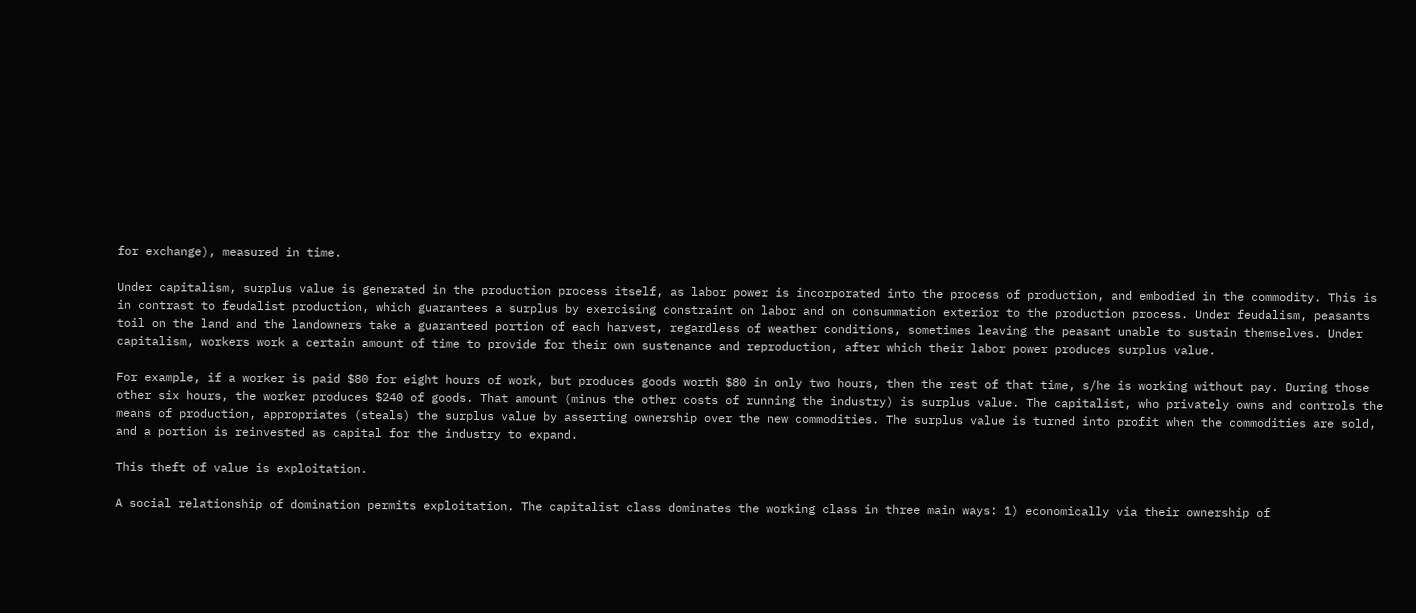for exchange), measured in time.

Under capitalism, surplus value is generated in the production process itself, as labor power is incorporated into the process of production, and embodied in the commodity. This is in contrast to feudalist production, which guarantees a surplus by exercising constraint on labor and on consummation exterior to the production process. Under feudalism, peasants toil on the land and the landowners take a guaranteed portion of each harvest, regardless of weather conditions, sometimes leaving the peasant unable to sustain themselves. Under capitalism, workers work a certain amount of time to provide for their own sustenance and reproduction, after which their labor power produces surplus value.

For example, if a worker is paid $80 for eight hours of work, but produces goods worth $80 in only two hours, then the rest of that time, s/he is working without pay. During those other six hours, the worker produces $240 of goods. That amount (minus the other costs of running the industry) is surplus value. The capitalist, who privately owns and controls the means of production, appropriates (steals) the surplus value by asserting ownership over the new commodities. The surplus value is turned into profit when the commodities are sold, and a portion is reinvested as capital for the industry to expand.

This theft of value is exploitation.

A social relationship of domination permits exploitation. The capitalist class dominates the working class in three main ways: 1) economically via their ownership of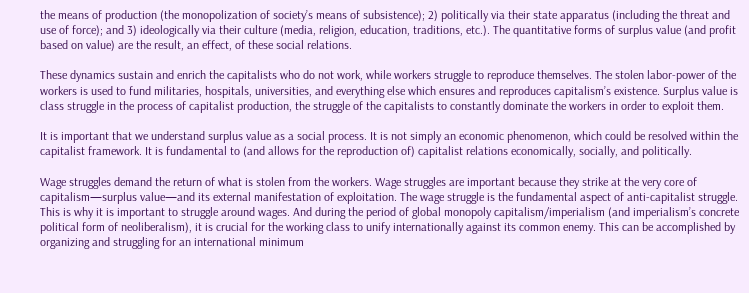the means of production (the monopolization of society’s means of subsistence); 2) politically via their state apparatus (including the threat and use of force); and 3) ideologically via their culture (media, religion, education, traditions, etc.). The quantitative forms of surplus value (and profit based on value) are the result, an effect, of these social relations.

These dynamics sustain and enrich the capitalists who do not work, while workers struggle to reproduce themselves. The stolen labor-power of the workers is used to fund militaries, hospitals, universities, and everything else which ensures and reproduces capitalism’s existence. Surplus value is class struggle in the process of capitalist production, the struggle of the capitalists to constantly dominate the workers in order to exploit them.

It is important that we understand surplus value as a social process. It is not simply an economic phenomenon, which could be resolved within the capitalist framework. It is fundamental to (and allows for the reproduction of) capitalist relations economically, socially, and politically.

Wage struggles demand the return of what is stolen from the workers. Wage struggles are important because they strike at the very core of capitalism—surplus value—and its external manifestation of exploitation. The wage struggle is the fundamental aspect of anti-capitalist struggle. This is why it is important to struggle around wages. And during the period of global monopoly capitalism/imperialism (and imperialism’s concrete political form of neoliberalism), it is crucial for the working class to unify internationally against its common enemy. This can be accomplished by organizing and struggling for an international minimum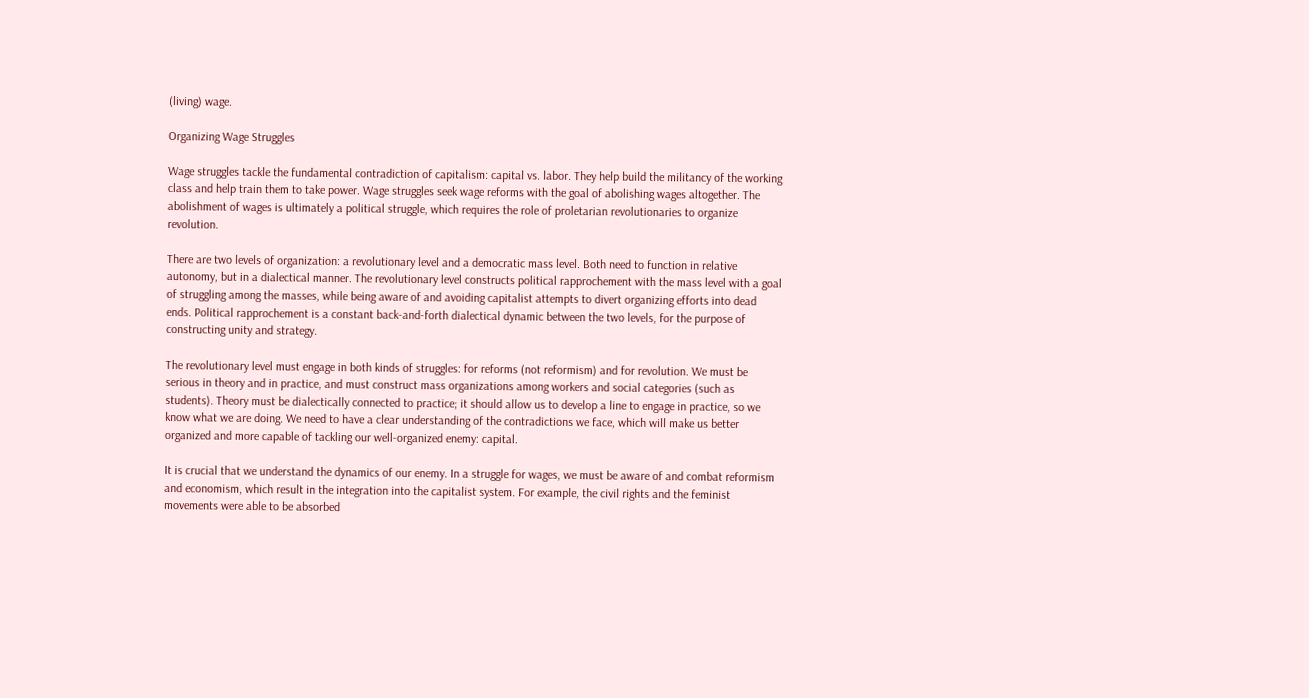(living) wage.

Organizing Wage Struggles

Wage struggles tackle the fundamental contradiction of capitalism: capital vs. labor. They help build the militancy of the working class and help train them to take power. Wage struggles seek wage reforms with the goal of abolishing wages altogether. The abolishment of wages is ultimately a political struggle, which requires the role of proletarian revolutionaries to organize revolution.

There are two levels of organization: a revolutionary level and a democratic mass level. Both need to function in relative autonomy, but in a dialectical manner. The revolutionary level constructs political rapprochement with the mass level with a goal of struggling among the masses, while being aware of and avoiding capitalist attempts to divert organizing efforts into dead ends. Political rapprochement is a constant back-and-forth dialectical dynamic between the two levels, for the purpose of constructing unity and strategy.

The revolutionary level must engage in both kinds of struggles: for reforms (not reformism) and for revolution. We must be serious in theory and in practice, and must construct mass organizations among workers and social categories (such as students). Theory must be dialectically connected to practice; it should allow us to develop a line to engage in practice, so we know what we are doing. We need to have a clear understanding of the contradictions we face, which will make us better organized and more capable of tackling our well-organized enemy: capital.

It is crucial that we understand the dynamics of our enemy. In a struggle for wages, we must be aware of and combat reformism and economism, which result in the integration into the capitalist system. For example, the civil rights and the feminist movements were able to be absorbed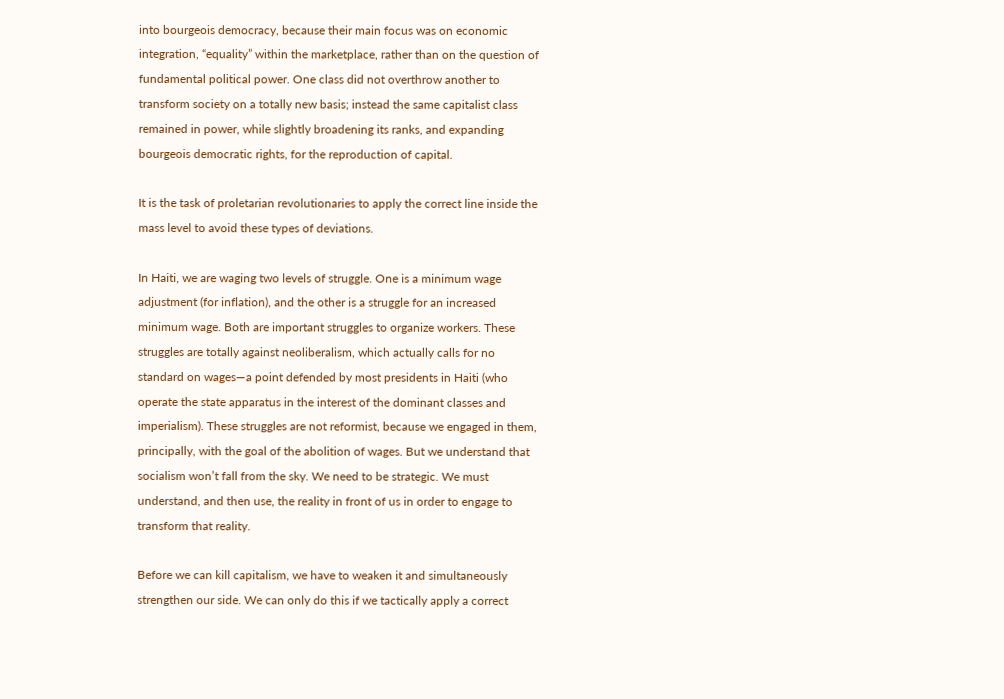into bourgeois democracy, because their main focus was on economic integration, “equality” within the marketplace, rather than on the question of fundamental political power. One class did not overthrow another to transform society on a totally new basis; instead the same capitalist class remained in power, while slightly broadening its ranks, and expanding bourgeois democratic rights, for the reproduction of capital.

It is the task of proletarian revolutionaries to apply the correct line inside the mass level to avoid these types of deviations.

In Haiti, we are waging two levels of struggle. One is a minimum wage adjustment (for inflation), and the other is a struggle for an increased minimum wage. Both are important struggles to organize workers. These struggles are totally against neoliberalism, which actually calls for no standard on wages—a point defended by most presidents in Haiti (who operate the state apparatus in the interest of the dominant classes and imperialism). These struggles are not reformist, because we engaged in them, principally, with the goal of the abolition of wages. But we understand that socialism won’t fall from the sky. We need to be strategic. We must understand, and then use, the reality in front of us in order to engage to transform that reality.

Before we can kill capitalism, we have to weaken it and simultaneously strengthen our side. We can only do this if we tactically apply a correct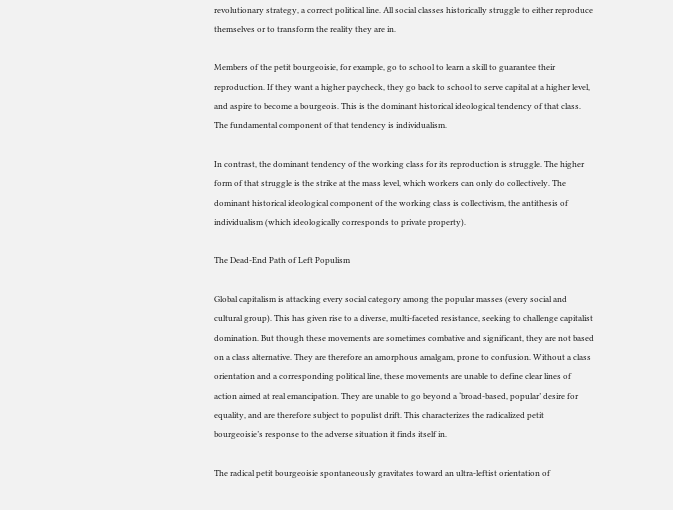revolutionary strategy, a correct political line. All social classes historically struggle to either reproduce themselves or to transform the reality they are in.

Members of the petit bourgeoisie, for example, go to school to learn a skill to guarantee their reproduction. If they want a higher paycheck, they go back to school to serve capital at a higher level, and aspire to become a bourgeois. This is the dominant historical ideological tendency of that class. The fundamental component of that tendency is individualism.

In contrast, the dominant tendency of the working class for its reproduction is struggle. The higher form of that struggle is the strike at the mass level, which workers can only do collectively. The dominant historical ideological component of the working class is collectivism, the antithesis of individualism (which ideologically corresponds to private property).

The Dead-End Path of Left Populism

Global capitalism is attacking every social category among the popular masses (every social and cultural group). This has given rise to a diverse, multi-faceted resistance, seeking to challenge capitalist domination. But though these movements are sometimes combative and significant, they are not based on a class alternative. They are therefore an amorphous amalgam, prone to confusion. Without a class orientation and a corresponding political line, these movements are unable to define clear lines of action aimed at real emancipation. They are unable to go beyond a ‘broad-based, popular’ desire for equality, and are therefore subject to populist drift. This characterizes the radicalized petit bourgeoisie’s response to the adverse situation it finds itself in.

The radical petit bourgeoisie spontaneously gravitates toward an ultra-leftist orientation of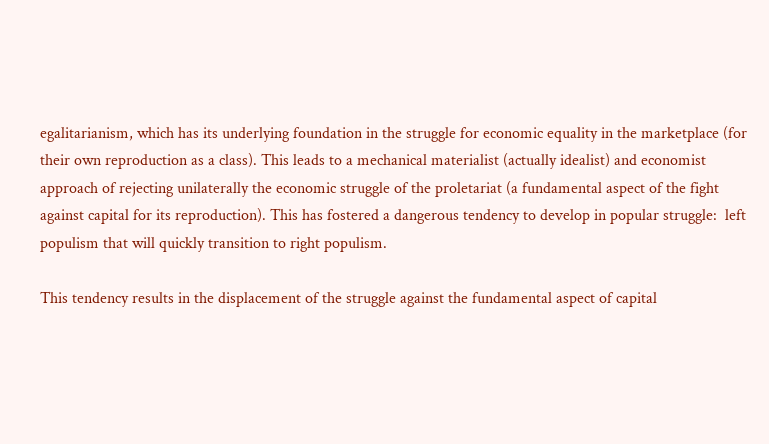egalitarianism, which has its underlying foundation in the struggle for economic equality in the marketplace (for their own reproduction as a class). This leads to a mechanical materialist (actually idealist) and economist approach of rejecting unilaterally the economic struggle of the proletariat (a fundamental aspect of the fight against capital for its reproduction). This has fostered a dangerous tendency to develop in popular struggle:  left populism that will quickly transition to right populism.

This tendency results in the displacement of the struggle against the fundamental aspect of capital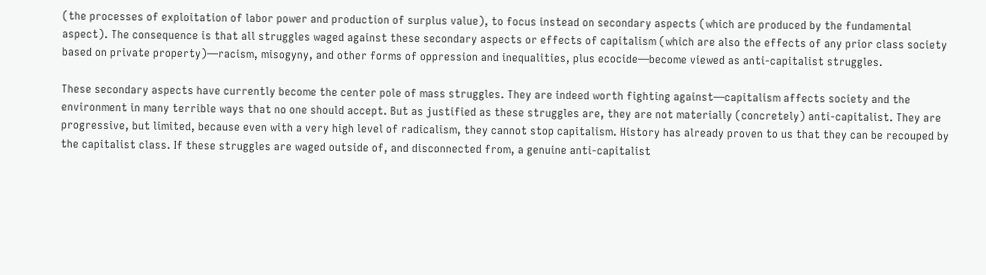(the processes of exploitation of labor power and production of surplus value), to focus instead on secondary aspects (which are produced by the fundamental aspect). The consequence is that all struggles waged against these secondary aspects or effects of capitalism (which are also the effects of any prior class society based on private property)—racism, misogyny, and other forms of oppression and inequalities, plus ecocide—become viewed as anti-capitalist struggles.

These secondary aspects have currently become the center pole of mass struggles. They are indeed worth fighting against—capitalism affects society and the environment in many terrible ways that no one should accept. But as justified as these struggles are, they are not materially (concretely) anti-capitalist. They are progressive, but limited, because even with a very high level of radicalism, they cannot stop capitalism. History has already proven to us that they can be recouped by the capitalist class. If these struggles are waged outside of, and disconnected from, a genuine anti-capitalist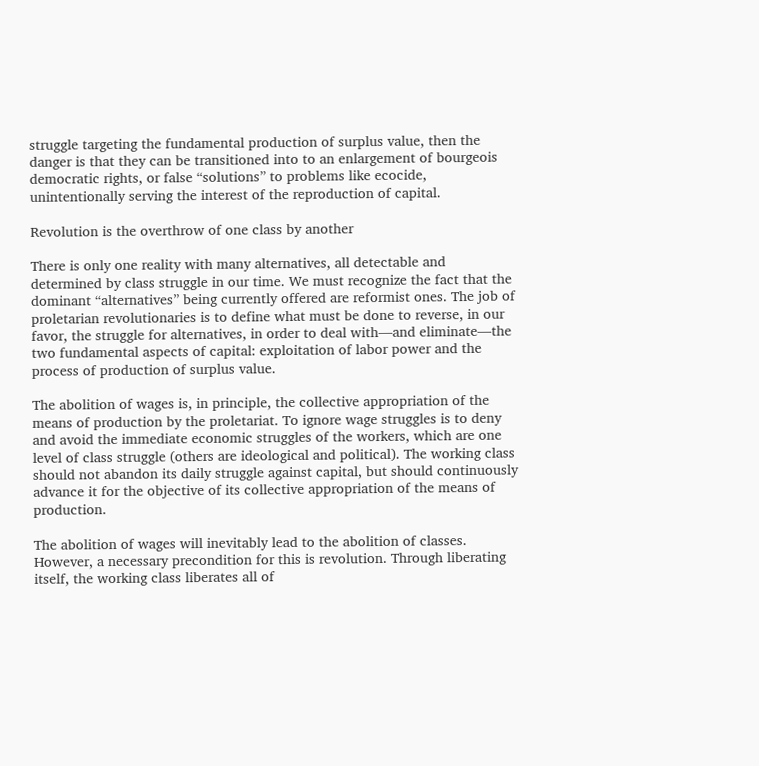struggle targeting the fundamental production of surplus value, then the danger is that they can be transitioned into to an enlargement of bourgeois democratic rights, or false “solutions” to problems like ecocide, unintentionally serving the interest of the reproduction of capital.

Revolution is the overthrow of one class by another

There is only one reality with many alternatives, all detectable and determined by class struggle in our time. We must recognize the fact that the dominant “alternatives” being currently offered are reformist ones. The job of proletarian revolutionaries is to define what must be done to reverse, in our favor, the struggle for alternatives, in order to deal with—and eliminate—the two fundamental aspects of capital: exploitation of labor power and the process of production of surplus value.

The abolition of wages is, in principle, the collective appropriation of the means of production by the proletariat. To ignore wage struggles is to deny and avoid the immediate economic struggles of the workers, which are one level of class struggle (others are ideological and political). The working class should not abandon its daily struggle against capital, but should continuously advance it for the objective of its collective appropriation of the means of production.

The abolition of wages will inevitably lead to the abolition of classes. However, a necessary precondition for this is revolution. Through liberating itself, the working class liberates all of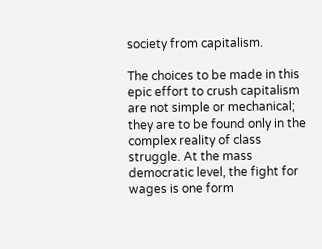society from capitalism.

The choices to be made in this epic effort to crush capitalism are not simple or mechanical; they are to be found only in the complex reality of class struggle. At the mass democratic level, the fight for wages is one form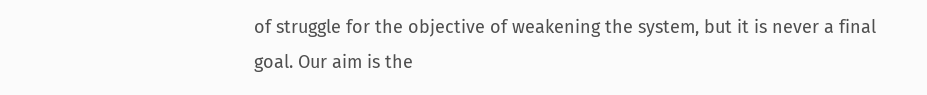of struggle for the objective of weakening the system, but it is never a final goal. Our aim is the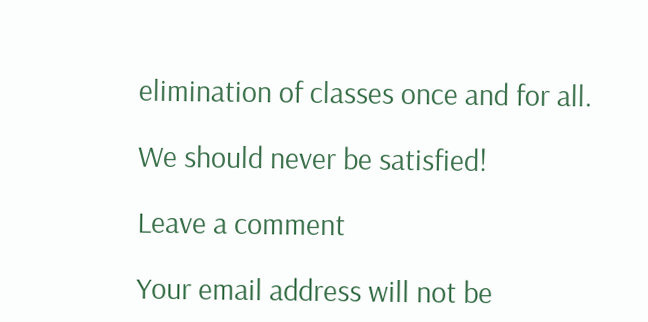elimination of classes once and for all.

We should never be satisfied!

Leave a comment

Your email address will not be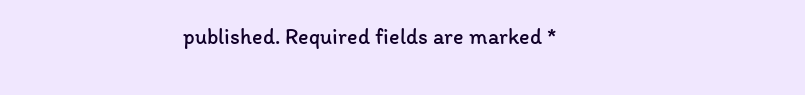published. Required fields are marked *